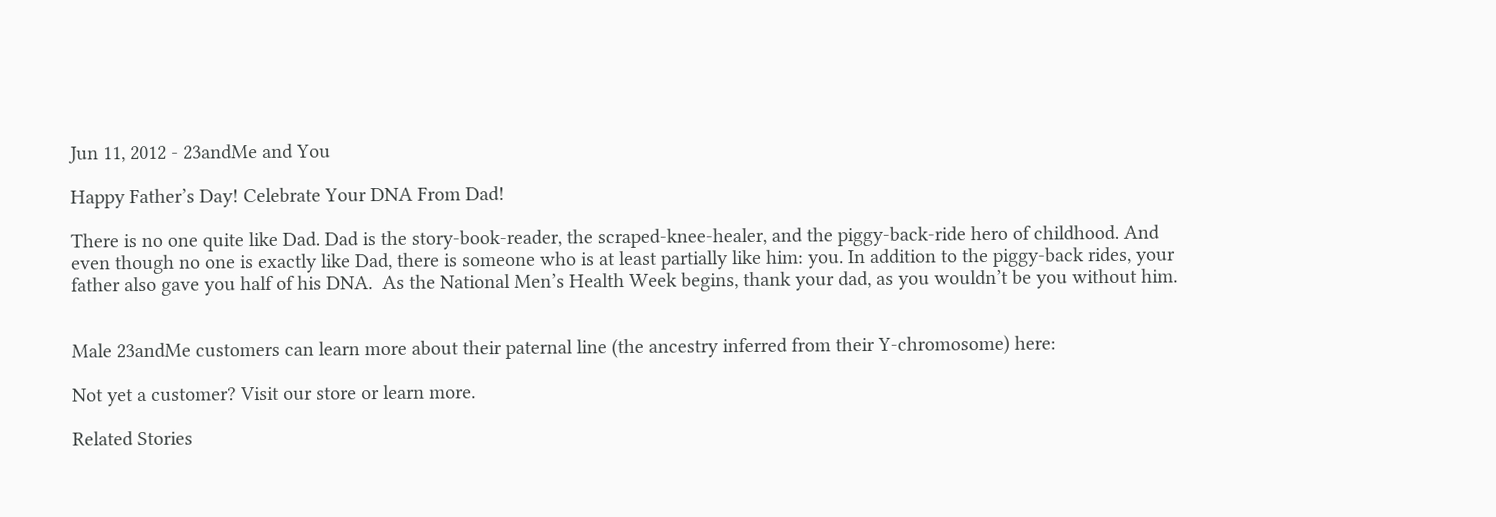Jun 11, 2012 - 23andMe and You

Happy Father’s Day! Celebrate Your DNA From Dad!

There is no one quite like Dad. Dad is the story-book-reader, the scraped-knee-healer, and the piggy-back-ride hero of childhood. And even though no one is exactly like Dad, there is someone who is at least partially like him: you. In addition to the piggy-back rides, your father also gave you half of his DNA.  As the National Men’s Health Week begins, thank your dad, as you wouldn’t be you without him.


Male 23andMe customers can learn more about their paternal line (the ancestry inferred from their Y-chromosome) here:

Not yet a customer? Visit our store or learn more.

Related Stories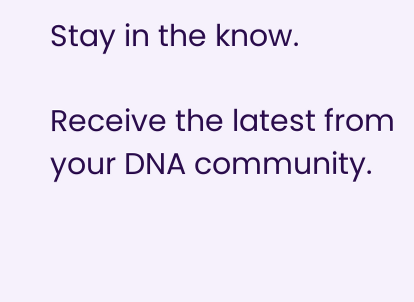Stay in the know.

Receive the latest from your DNA community.